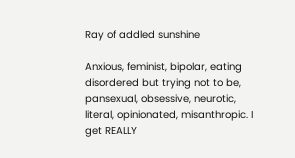Ray of addled sunshine

Anxious, feminist, bipolar, eating disordered but trying not to be, pansexual, obsessive, neurotic, literal, opinionated, misanthropic. I get REALLY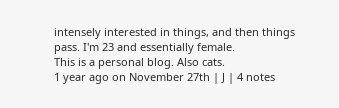intensely interested in things, and then things pass. I'm 23 and essentially female.
This is a personal blog. Also cats.
1 year ago on November 27th | J | 4 notes